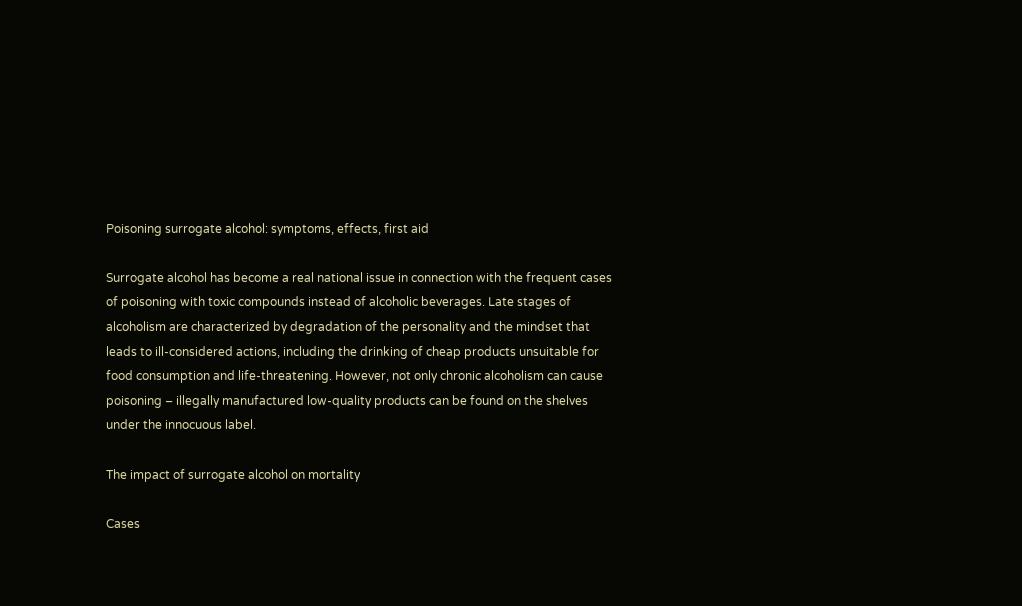Poisoning surrogate alcohol: symptoms, effects, first aid

Surrogate alcohol has become a real national issue in connection with the frequent cases of poisoning with toxic compounds instead of alcoholic beverages. Late stages of alcoholism are characterized by degradation of the personality and the mindset that leads to ill-considered actions, including the drinking of cheap products unsuitable for food consumption and life-threatening. However, not only chronic alcoholism can cause poisoning – illegally manufactured low-quality products can be found on the shelves under the innocuous label.

The impact of surrogate alcohol on mortality

Cases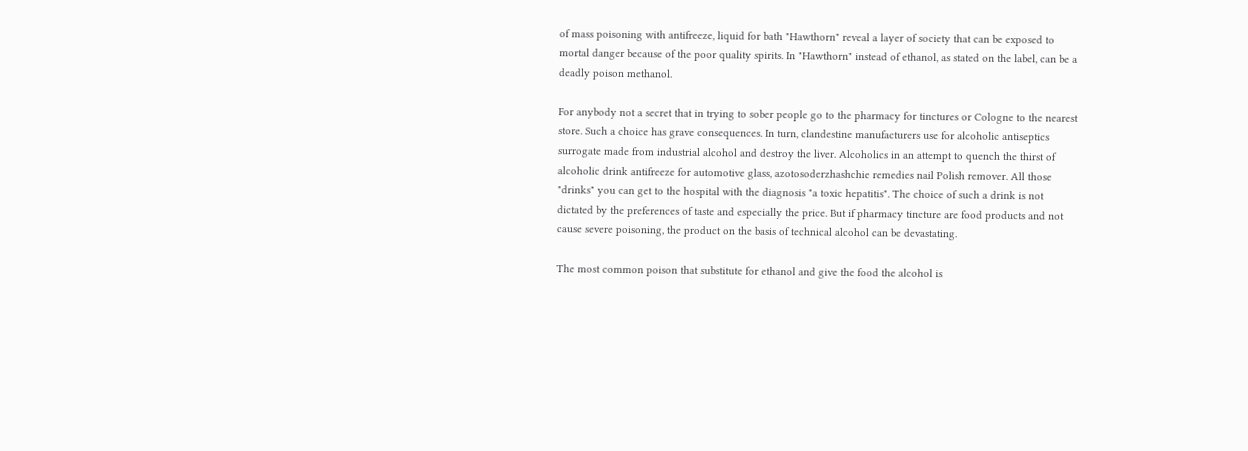of mass poisoning with antifreeze, liquid for bath "Hawthorn" reveal a layer of society that can be exposed to mortal danger because of the poor quality spirits. In "Hawthorn" instead of ethanol, as stated on the label, can be a deadly poison methanol.

For anybody not a secret that in trying to sober people go to the pharmacy for tinctures or Cologne to the nearest store. Such a choice has grave consequences. In turn, clandestine manufacturers use for alcoholic antiseptics surrogate made from industrial alcohol and destroy the liver. Alcoholics in an attempt to quench the thirst of alcoholic drink antifreeze for automotive glass, azotosoderzhashchie remedies nail Polish remover. All those "drinks" you can get to the hospital with the diagnosis "a toxic hepatitis". The choice of such a drink is not dictated by the preferences of taste and especially the price. But if pharmacy tincture are food products and not cause severe poisoning, the product on the basis of technical alcohol can be devastating.

The most common poison that substitute for ethanol and give the food the alcohol is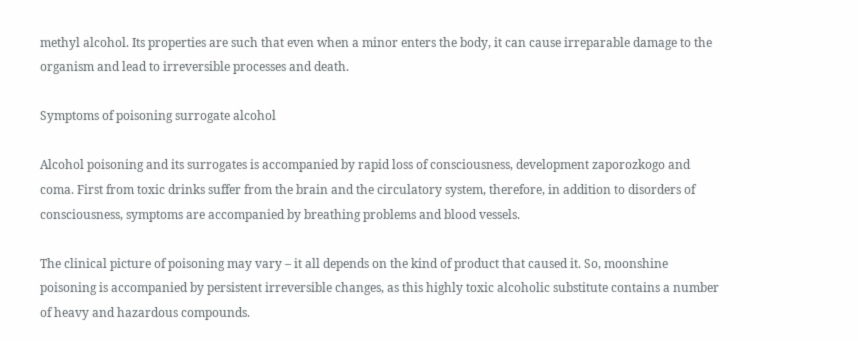methyl alcohol. Its properties are such that even when a minor enters the body, it can cause irreparable damage to the organism and lead to irreversible processes and death.

Symptoms of poisoning surrogate alcohol

Alcohol poisoning and its surrogates is accompanied by rapid loss of consciousness, development zaporozkogo and coma. First from toxic drinks suffer from the brain and the circulatory system, therefore, in addition to disorders of consciousness, symptoms are accompanied by breathing problems and blood vessels.

The clinical picture of poisoning may vary – it all depends on the kind of product that caused it. So, moonshine poisoning is accompanied by persistent irreversible changes, as this highly toxic alcoholic substitute contains a number of heavy and hazardous compounds.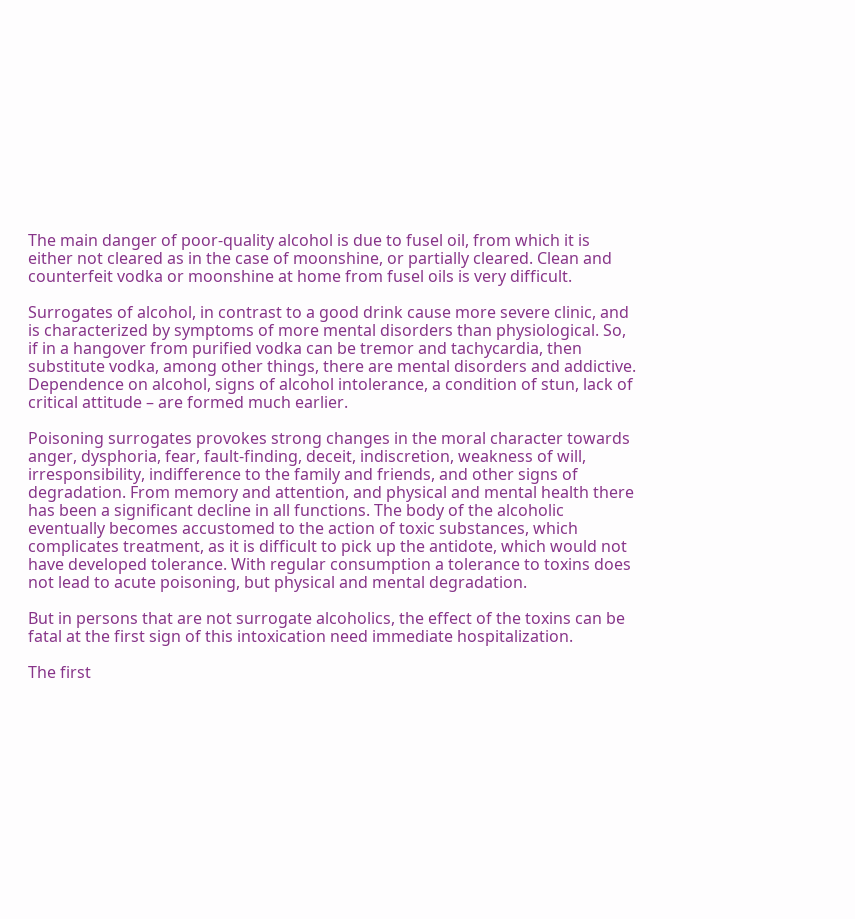The main danger of poor-quality alcohol is due to fusel oil, from which it is either not cleared as in the case of moonshine, or partially cleared. Clean and counterfeit vodka or moonshine at home from fusel oils is very difficult.

Surrogates of alcohol, in contrast to a good drink cause more severe clinic, and is characterized by symptoms of more mental disorders than physiological. So, if in a hangover from purified vodka can be tremor and tachycardia, then substitute vodka, among other things, there are mental disorders and addictive. Dependence on alcohol, signs of alcohol intolerance, a condition of stun, lack of critical attitude – are formed much earlier.

Poisoning surrogates provokes strong changes in the moral character towards anger, dysphoria, fear, fault-finding, deceit, indiscretion, weakness of will, irresponsibility, indifference to the family and friends, and other signs of degradation. From memory and attention, and physical and mental health there has been a significant decline in all functions. The body of the alcoholic eventually becomes accustomed to the action of toxic substances, which complicates treatment, as it is difficult to pick up the antidote, which would not have developed tolerance. With regular consumption a tolerance to toxins does not lead to acute poisoning, but physical and mental degradation.

But in persons that are not surrogate alcoholics, the effect of the toxins can be fatal at the first sign of this intoxication need immediate hospitalization.

The first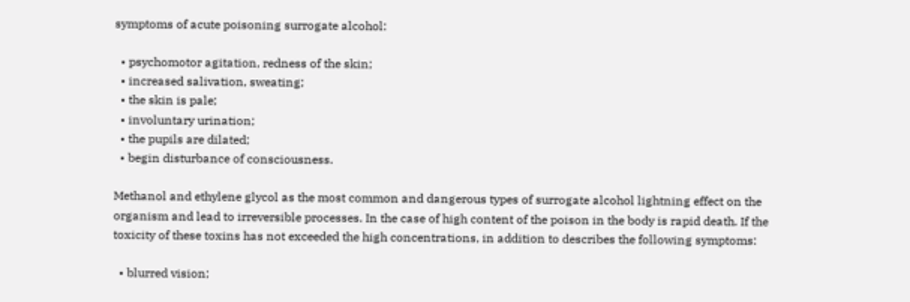symptoms of acute poisoning surrogate alcohol:

  • psychomotor agitation, redness of the skin;
  • increased salivation, sweating;
  • the skin is pale;
  • involuntary urination;
  • the pupils are dilated;
  • begin disturbance of consciousness.

Methanol and ethylene glycol as the most common and dangerous types of surrogate alcohol lightning effect on the organism and lead to irreversible processes. In the case of high content of the poison in the body is rapid death. If the toxicity of these toxins has not exceeded the high concentrations, in addition to describes the following symptoms:

  • blurred vision;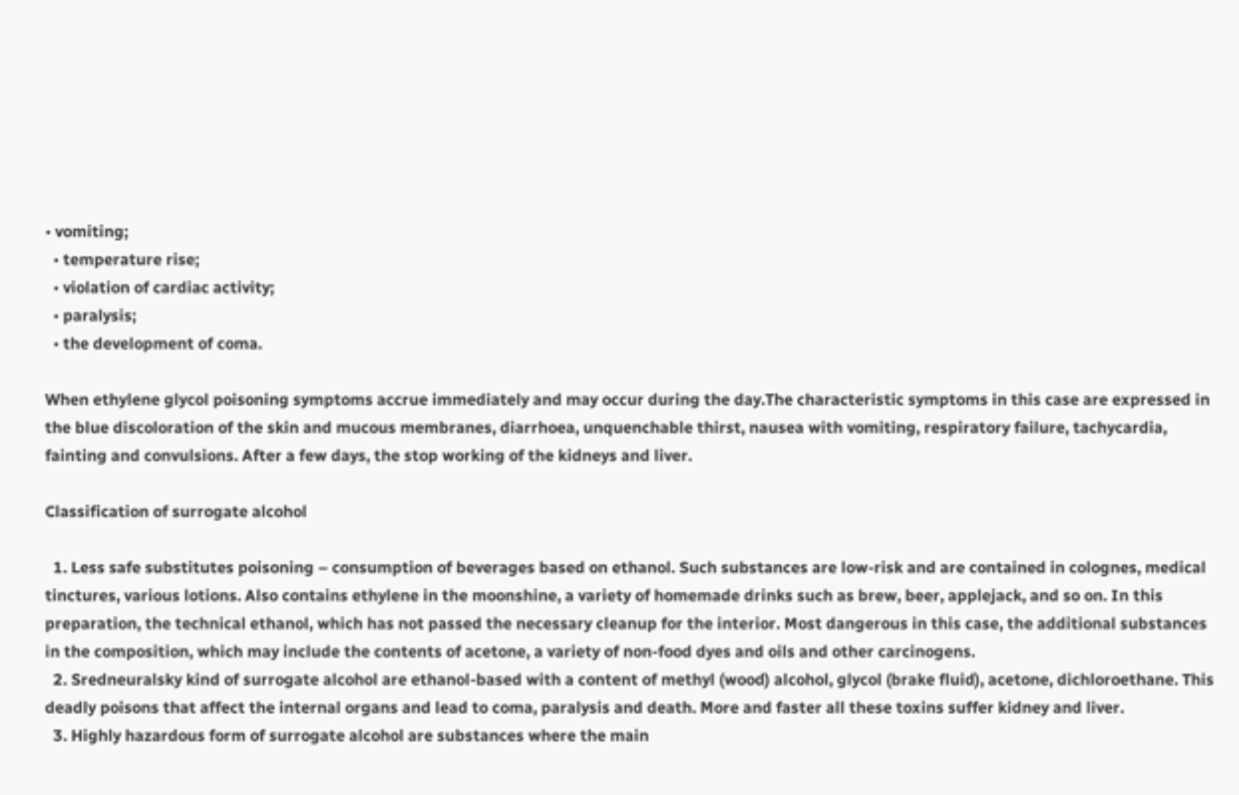• vomiting;
  • temperature rise;
  • violation of cardiac activity;
  • paralysis;
  • the development of coma.

When ethylene glycol poisoning symptoms accrue immediately and may occur during the day.The characteristic symptoms in this case are expressed in the blue discoloration of the skin and mucous membranes, diarrhoea, unquenchable thirst, nausea with vomiting, respiratory failure, tachycardia, fainting and convulsions. After a few days, the stop working of the kidneys and liver.

Classification of surrogate alcohol

  1. Less safe substitutes poisoning – consumption of beverages based on ethanol. Such substances are low-risk and are contained in colognes, medical tinctures, various lotions. Also contains ethylene in the moonshine, a variety of homemade drinks such as brew, beer, applejack, and so on. In this preparation, the technical ethanol, which has not passed the necessary cleanup for the interior. Most dangerous in this case, the additional substances in the composition, which may include the contents of acetone, a variety of non-food dyes and oils and other carcinogens.
  2. Sredneuralsky kind of surrogate alcohol are ethanol-based with a content of methyl (wood) alcohol, glycol (brake fluid), acetone, dichloroethane. This deadly poisons that affect the internal organs and lead to coma, paralysis and death. More and faster all these toxins suffer kidney and liver.
  3. Highly hazardous form of surrogate alcohol are substances where the main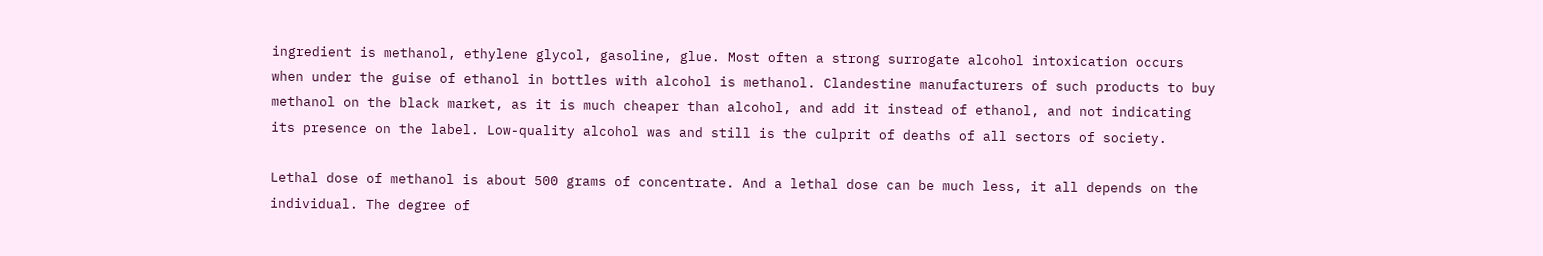ingredient is methanol, ethylene glycol, gasoline, glue. Most often a strong surrogate alcohol intoxication occurs when under the guise of ethanol in bottles with alcohol is methanol. Clandestine manufacturers of such products to buy methanol on the black market, as it is much cheaper than alcohol, and add it instead of ethanol, and not indicating its presence on the label. Low-quality alcohol was and still is the culprit of deaths of all sectors of society.

Lethal dose of methanol is about 500 grams of concentrate. And a lethal dose can be much less, it all depends on the individual. The degree of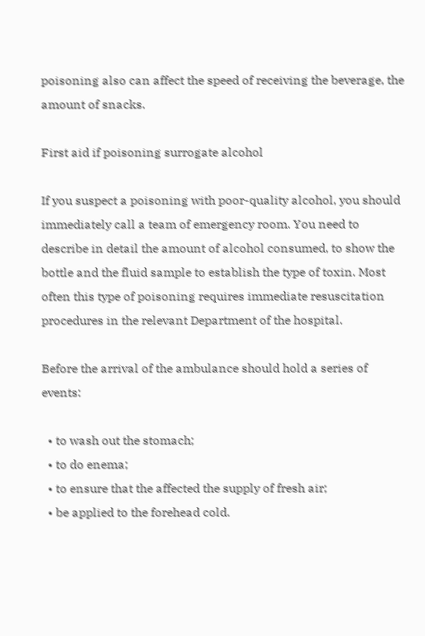poisoning also can affect the speed of receiving the beverage, the amount of snacks.

First aid if poisoning surrogate alcohol

If you suspect a poisoning with poor-quality alcohol, you should immediately call a team of emergency room. You need to describe in detail the amount of alcohol consumed, to show the bottle and the fluid sample to establish the type of toxin. Most often this type of poisoning requires immediate resuscitation procedures in the relevant Department of the hospital.

Before the arrival of the ambulance should hold a series of events:

  • to wash out the stomach;
  • to do enema;
  • to ensure that the affected the supply of fresh air;
  • be applied to the forehead cold.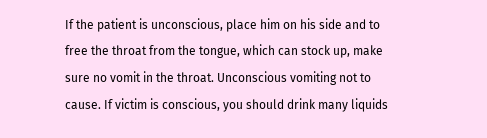If the patient is unconscious, place him on his side and to free the throat from the tongue, which can stock up, make sure no vomit in the throat. Unconscious vomiting not to cause. If victim is conscious, you should drink many liquids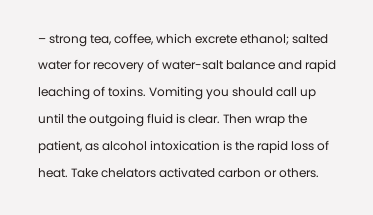– strong tea, coffee, which excrete ethanol; salted water for recovery of water-salt balance and rapid leaching of toxins. Vomiting you should call up until the outgoing fluid is clear. Then wrap the patient, as alcohol intoxication is the rapid loss of heat. Take chelators activated carbon or others.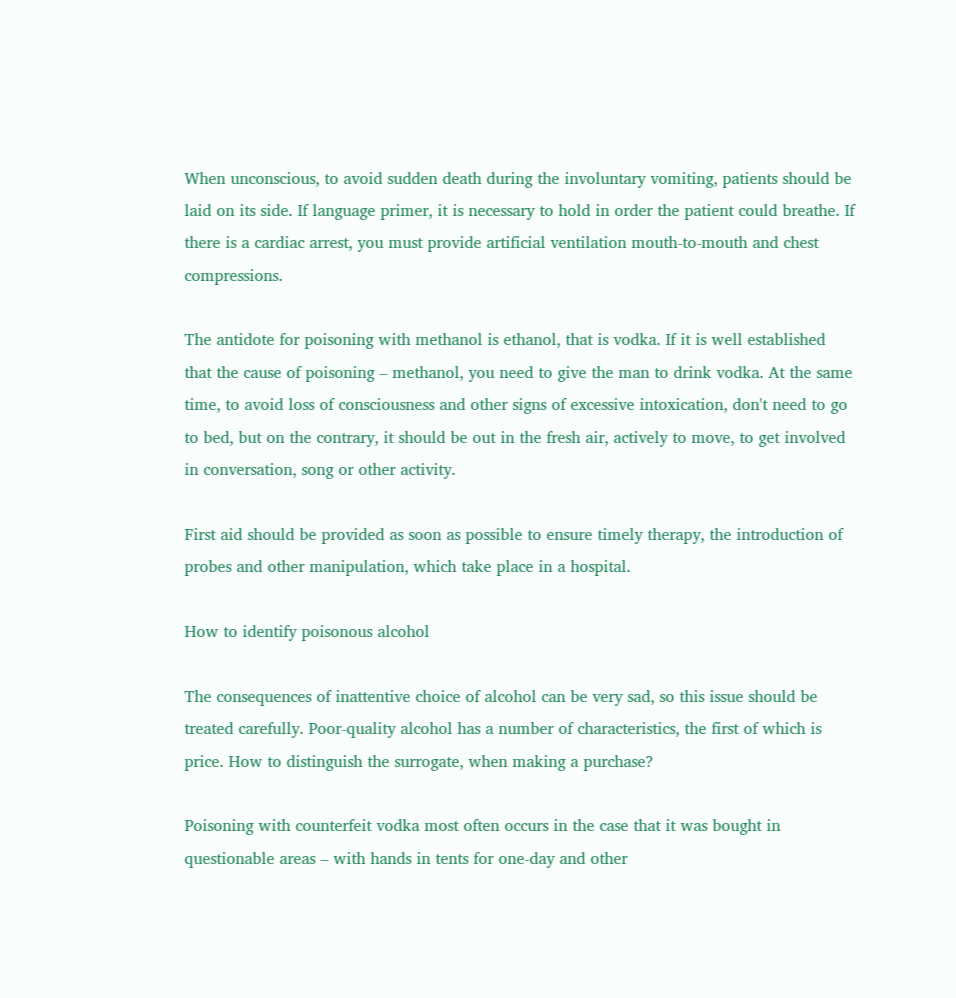When unconscious, to avoid sudden death during the involuntary vomiting, patients should be laid on its side. If language primer, it is necessary to hold in order the patient could breathe. If there is a cardiac arrest, you must provide artificial ventilation mouth-to-mouth and chest compressions.

The antidote for poisoning with methanol is ethanol, that is vodka. If it is well established that the cause of poisoning – methanol, you need to give the man to drink vodka. At the same time, to avoid loss of consciousness and other signs of excessive intoxication, don't need to go to bed, but on the contrary, it should be out in the fresh air, actively to move, to get involved in conversation, song or other activity.

First aid should be provided as soon as possible to ensure timely therapy, the introduction of probes and other manipulation, which take place in a hospital.

How to identify poisonous alcohol

The consequences of inattentive choice of alcohol can be very sad, so this issue should be treated carefully. Poor-quality alcohol has a number of characteristics, the first of which is price. How to distinguish the surrogate, when making a purchase?

Poisoning with counterfeit vodka most often occurs in the case that it was bought in questionable areas – with hands in tents for one-day and other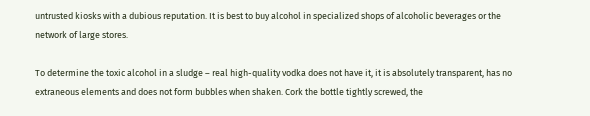untrusted kiosks with a dubious reputation. It is best to buy alcohol in specialized shops of alcoholic beverages or the network of large stores.

To determine the toxic alcohol in a sludge – real high-quality vodka does not have it, it is absolutely transparent, has no extraneous elements and does not form bubbles when shaken. Cork the bottle tightly screwed, the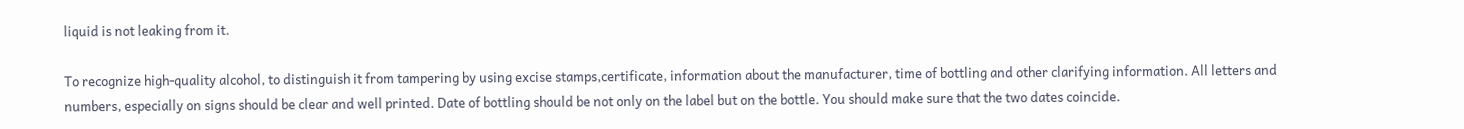liquid is not leaking from it.

To recognize high-quality alcohol, to distinguish it from tampering by using excise stamps,certificate, information about the manufacturer, time of bottling and other clarifying information. All letters and numbers, especially on signs should be clear and well printed. Date of bottling should be not only on the label but on the bottle. You should make sure that the two dates coincide.